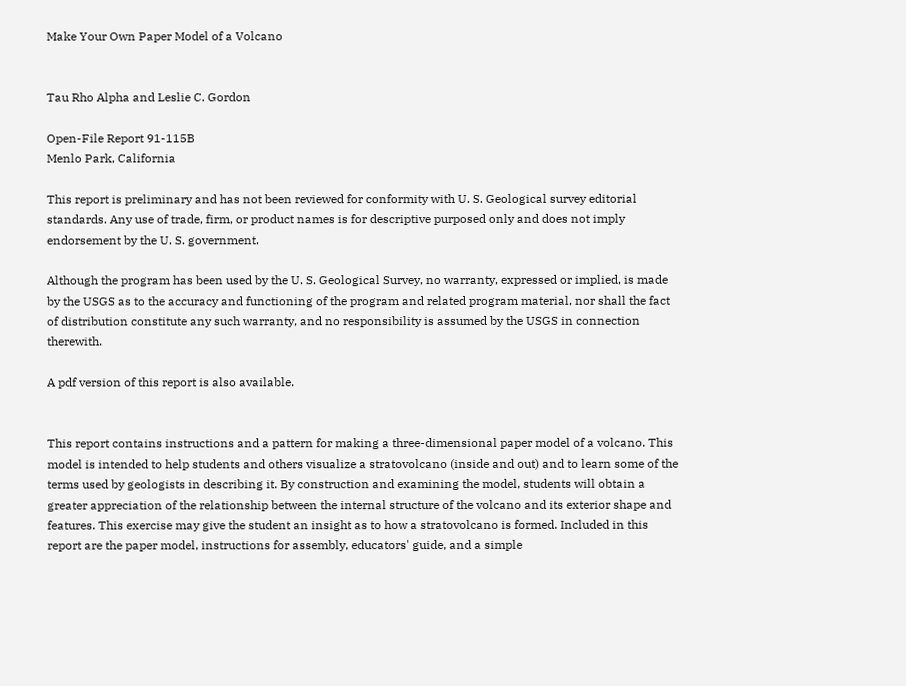Make Your Own Paper Model of a Volcano


Tau Rho Alpha and Leslie C. Gordon

Open-File Report 91-115B
Menlo Park, California

This report is preliminary and has not been reviewed for conformity with U. S. Geological survey editorial standards. Any use of trade, firm, or product names is for descriptive purposed only and does not imply endorsement by the U. S. government.

Although the program has been used by the U. S. Geological Survey, no warranty, expressed or implied, is made by the USGS as to the accuracy and functioning of the program and related program material, nor shall the fact of distribution constitute any such warranty, and no responsibility is assumed by the USGS in connection therewith.

A pdf version of this report is also available.


This report contains instructions and a pattern for making a three-dimensional paper model of a volcano. This model is intended to help students and others visualize a stratovolcano (inside and out) and to learn some of the terms used by geologists in describing it. By construction and examining the model, students will obtain a greater appreciation of the relationship between the internal structure of the volcano and its exterior shape and features. This exercise may give the student an insight as to how a stratovolcano is formed. Included in this report are the paper model, instructions for assembly, educators' guide, and a simple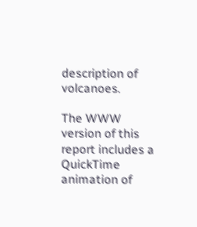description of volcanoes.

The WWW version of this report includes a QuickTime animation of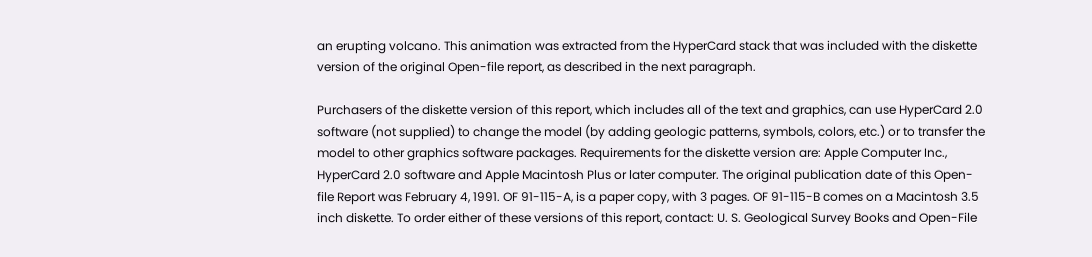an erupting volcano. This animation was extracted from the HyperCard stack that was included with the diskette version of the original Open-file report, as described in the next paragraph.

Purchasers of the diskette version of this report, which includes all of the text and graphics, can use HyperCard 2.0 software (not supplied) to change the model (by adding geologic patterns, symbols, colors, etc.) or to transfer the model to other graphics software packages. Requirements for the diskette version are: Apple Computer Inc., HyperCard 2.0 software and Apple Macintosh Plus or later computer. The original publication date of this Open-file Report was February 4, 1991. OF 91-115-A, is a paper copy, with 3 pages. OF 91-115-B comes on a Macintosh 3.5 inch diskette. To order either of these versions of this report, contact: U. S. Geological Survey Books and Open-File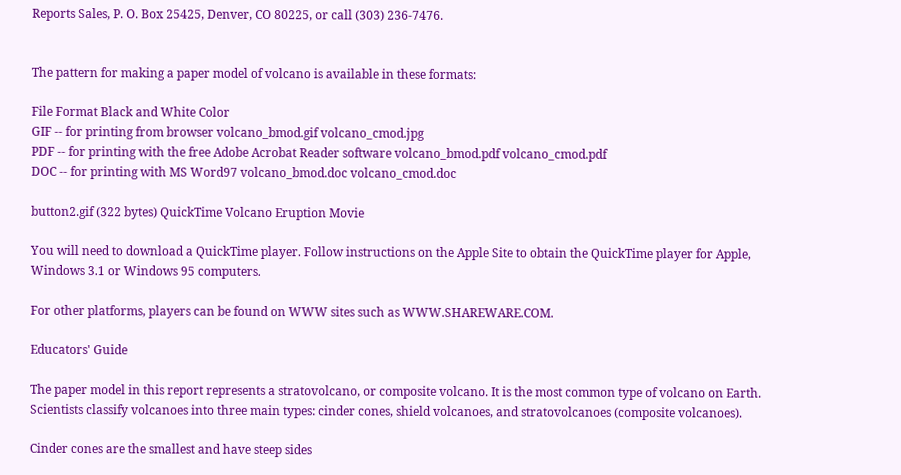Reports Sales, P. O. Box 25425, Denver, CO 80225, or call (303) 236-7476.


The pattern for making a paper model of volcano is available in these formats:

File Format Black and White Color
GIF -- for printing from browser volcano_bmod.gif volcano_cmod.jpg
PDF -- for printing with the free Adobe Acrobat Reader software volcano_bmod.pdf volcano_cmod.pdf
DOC -- for printing with MS Word97 volcano_bmod.doc volcano_cmod.doc

button2.gif (322 bytes) QuickTime Volcano Eruption Movie

You will need to download a QuickTime player. Follow instructions on the Apple Site to obtain the QuickTime player for Apple, Windows 3.1 or Windows 95 computers.

For other platforms, players can be found on WWW sites such as WWW.SHAREWARE.COM.

Educators' Guide

The paper model in this report represents a stratovolcano, or composite volcano. It is the most common type of volcano on Earth. Scientists classify volcanoes into three main types: cinder cones, shield volcanoes, and stratovolcanoes (composite volcanoes).

Cinder cones are the smallest and have steep sides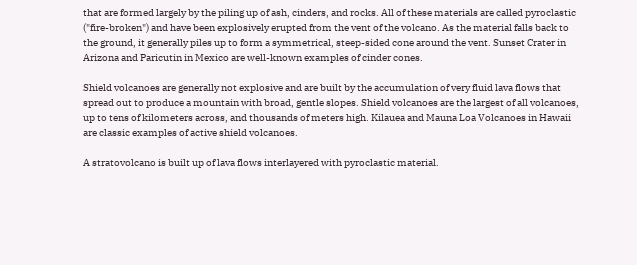that are formed largely by the piling up of ash, cinders, and rocks. All of these materials are called pyroclastic ("fire-broken") and have been explosively erupted from the vent of the volcano. As the material falls back to the ground, it generally piles up to form a symmetrical, steep-sided cone around the vent. Sunset Crater in Arizona and Paricutin in Mexico are well-known examples of cinder cones.

Shield volcanoes are generally not explosive and are built by the accumulation of very fluid lava flows that spread out to produce a mountain with broad, gentle slopes. Shield volcanoes are the largest of all volcanoes, up to tens of kilometers across, and thousands of meters high. Kilauea and Mauna Loa Volcanoes in Hawaii are classic examples of active shield volcanoes.

A stratovolcano is built up of lava flows interlayered with pyroclastic material.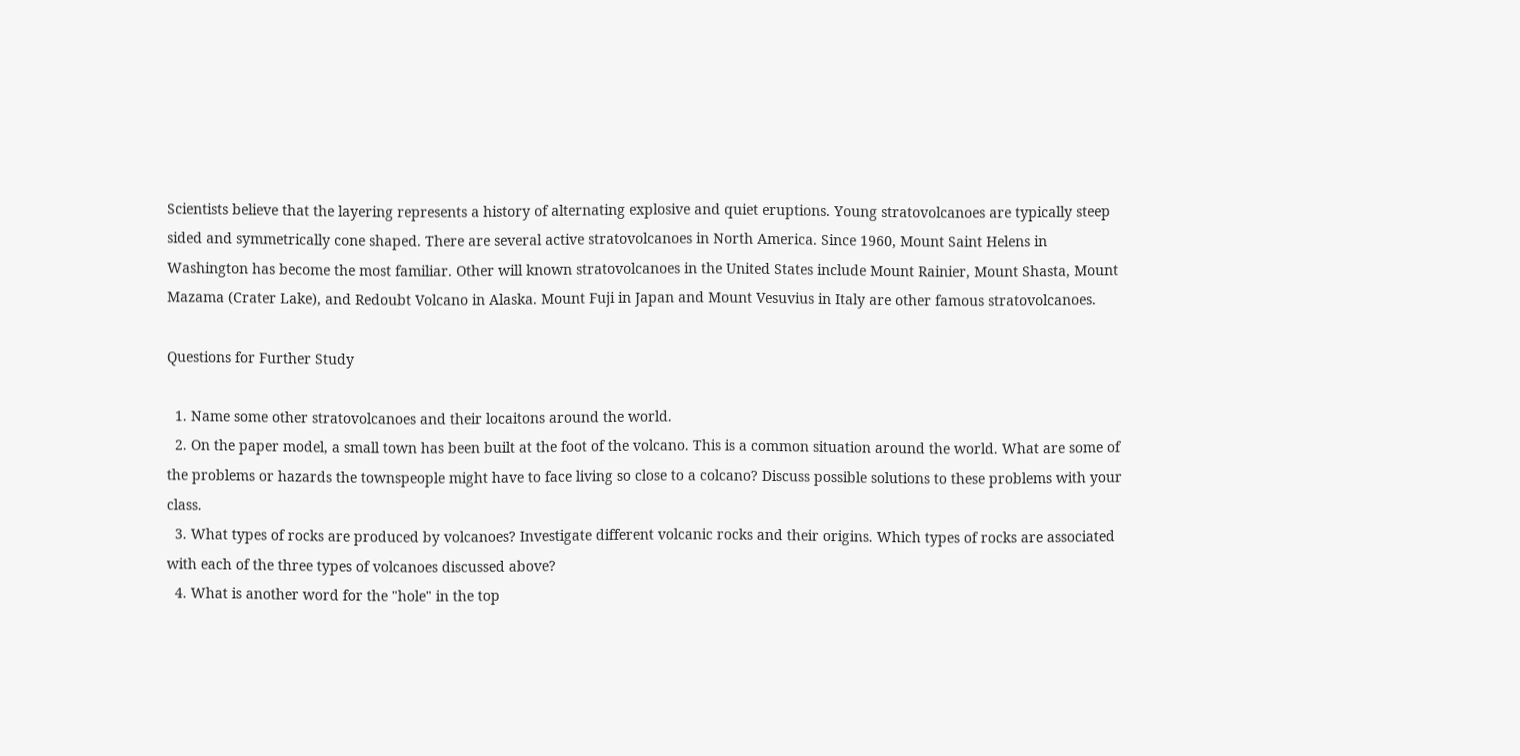Scientists believe that the layering represents a history of alternating explosive and quiet eruptions. Young stratovolcanoes are typically steep sided and symmetrically cone shaped. There are several active stratovolcanoes in North America. Since 1960, Mount Saint Helens in Washington has become the most familiar. Other will known stratovolcanoes in the United States include Mount Rainier, Mount Shasta, Mount Mazama (Crater Lake), and Redoubt Volcano in Alaska. Mount Fuji in Japan and Mount Vesuvius in Italy are other famous stratovolcanoes.

Questions for Further Study

  1. Name some other stratovolcanoes and their locaitons around the world.
  2. On the paper model, a small town has been built at the foot of the volcano. This is a common situation around the world. What are some of the problems or hazards the townspeople might have to face living so close to a colcano? Discuss possible solutions to these problems with your class.
  3. What types of rocks are produced by volcanoes? Investigate different volcanic rocks and their origins. Which types of rocks are associated with each of the three types of volcanoes discussed above?
  4. What is another word for the "hole" in the top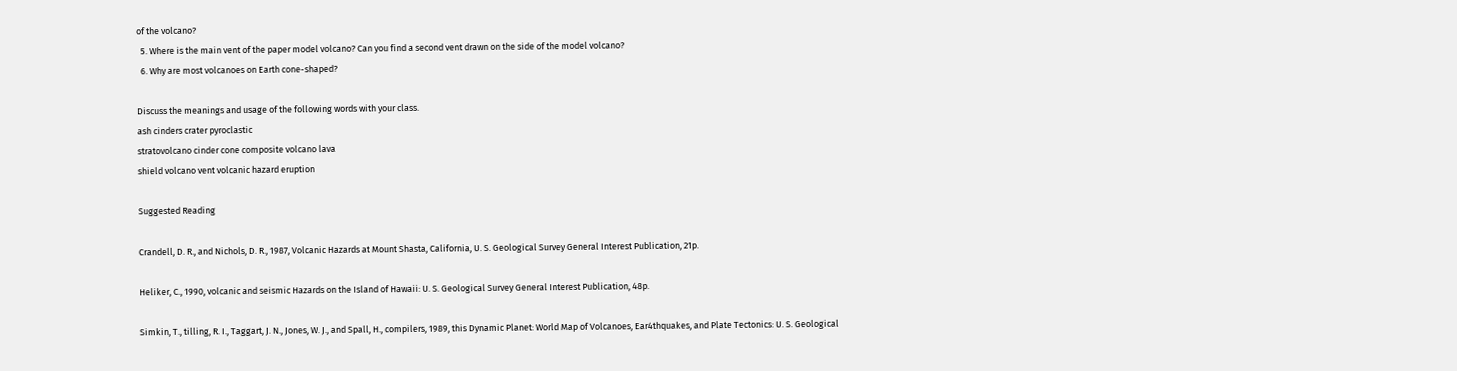of the volcano?
  5. Where is the main vent of the paper model volcano? Can you find a second vent drawn on the side of the model volcano?
  6. Why are most volcanoes on Earth cone-shaped?

Discuss the meanings and usage of the following words with your class.
ash cinders crater pyroclastic
stratovolcano cinder cone composite volcano lava
shield volcano vent volcanic hazard eruption

Suggested Reading

Crandell, D. R., and Nichols, D. R., 1987, Volcanic Hazards at Mount Shasta, California, U. S. Geological Survey General Interest Publication, 21p.

Heliker, C., 1990, volcanic and seismic Hazards on the Island of Hawaii: U. S. Geological Survey General Interest Publication, 48p.

Simkin, T., tilling, R. I., Taggart, J. N., Jones, W. J., and Spall, H., compilers, 1989, this Dynamic Planet: World Map of Volcanoes, Ear4thquakes, and Plate Tectonics: U. S. Geological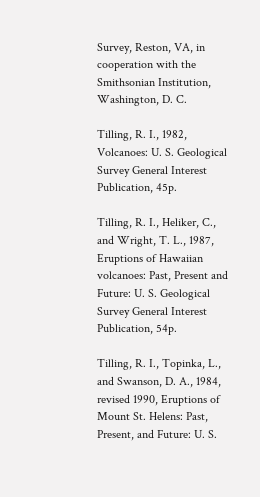Survey, Reston, VA, in cooperation with the Smithsonian Institution, Washington, D. C.

Tilling, R. I., 1982, Volcanoes: U. S. Geological Survey General Interest Publication, 45p.

Tilling, R. I., Heliker, C., and Wright, T. L., 1987, Eruptions of Hawaiian volcanoes: Past, Present and Future: U. S. Geological Survey General Interest Publication, 54p.

Tilling, R. I., Topinka, L., and Swanson, D. A., 1984, revised 1990, Eruptions of Mount St. Helens: Past, Present, and Future: U. S.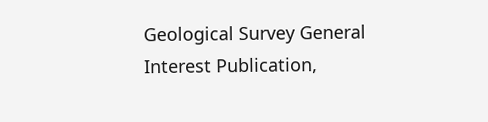Geological Survey General Interest Publication,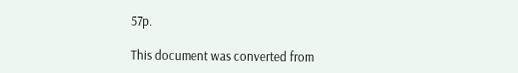57p.

This document was converted from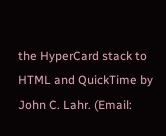the HyperCard stack to HTML and QuickTime by John C. Lahr. (Email: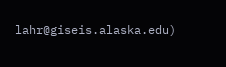lahr@giseis.alaska.edu)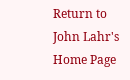Return to John Lahr's Home Page